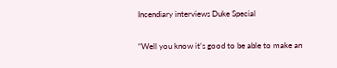Incendiary interviews Duke Special

“Well you know it’s good to be able to make an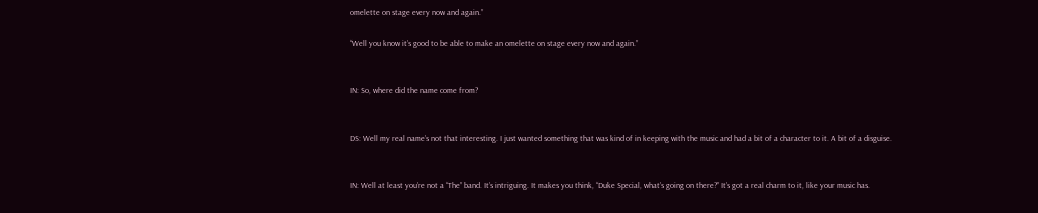omelette on stage every now and again.”

“Well you know it’s good to be able to make an omelette on stage every now and again.”


IN: So, where did the name come from?


DS: Well my real name’s not that interesting. I just wanted something that was kind of in keeping with the music and had a bit of a character to it. A bit of a disguise.


IN: Well at least you’re not a “The” band. It’s intriguing. It makes you think, “Duke Special, what’s going on there?” It’s got a real charm to it, like your music has.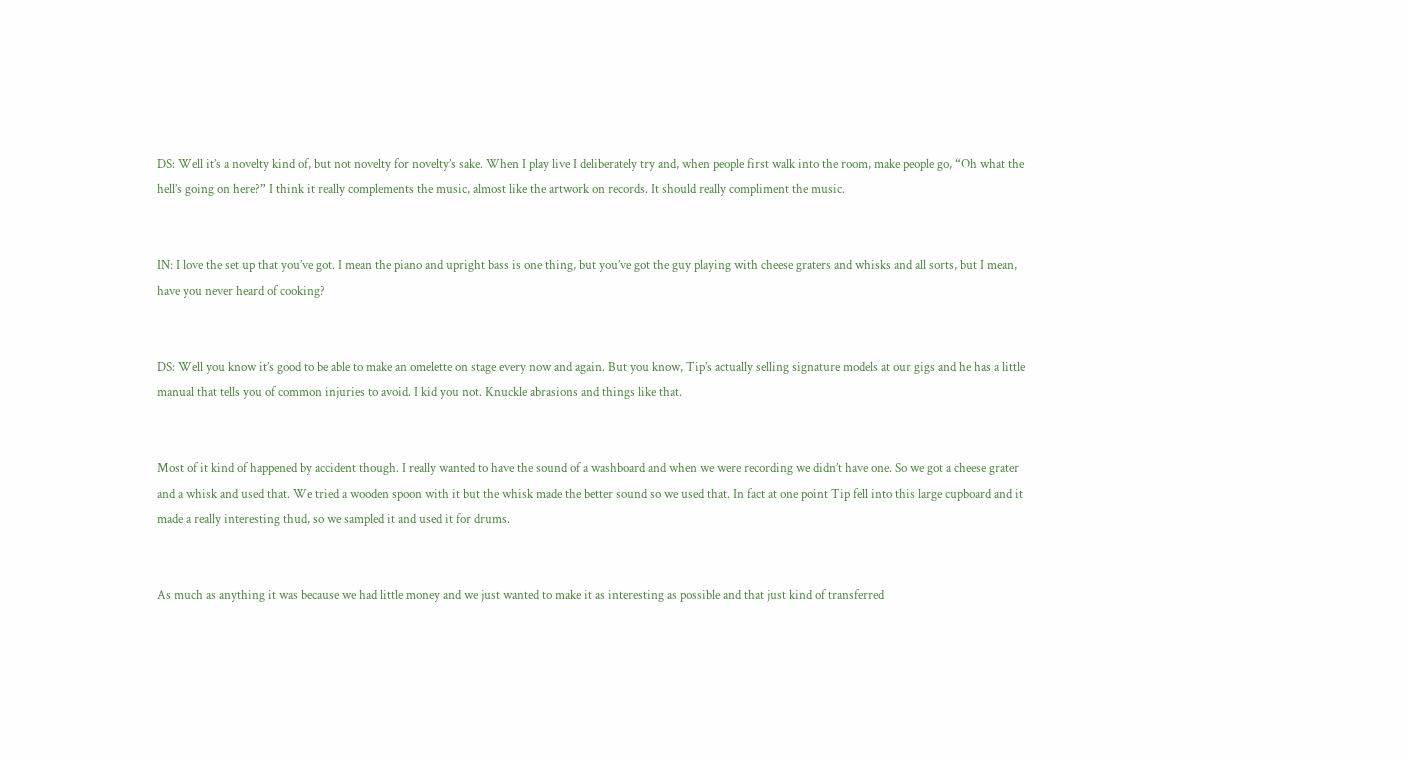DS: Well it’s a novelty kind of, but not novelty for novelty’s sake. When I play live I deliberately try and, when people first walk into the room, make people go, “Oh what the hell’s going on here?” I think it really complements the music, almost like the artwork on records. It should really compliment the music.


IN: I love the set up that you’ve got. I mean the piano and upright bass is one thing, but you’ve got the guy playing with cheese graters and whisks and all sorts, but I mean, have you never heard of cooking?


DS: Well you know it’s good to be able to make an omelette on stage every now and again. But you know, Tip’s actually selling signature models at our gigs and he has a little manual that tells you of common injuries to avoid. I kid you not. Knuckle abrasions and things like that.


Most of it kind of happened by accident though. I really wanted to have the sound of a washboard and when we were recording we didn’t have one. So we got a cheese grater and a whisk and used that. We tried a wooden spoon with it but the whisk made the better sound so we used that. In fact at one point Tip fell into this large cupboard and it made a really interesting thud, so we sampled it and used it for drums.


As much as anything it was because we had little money and we just wanted to make it as interesting as possible and that just kind of transferred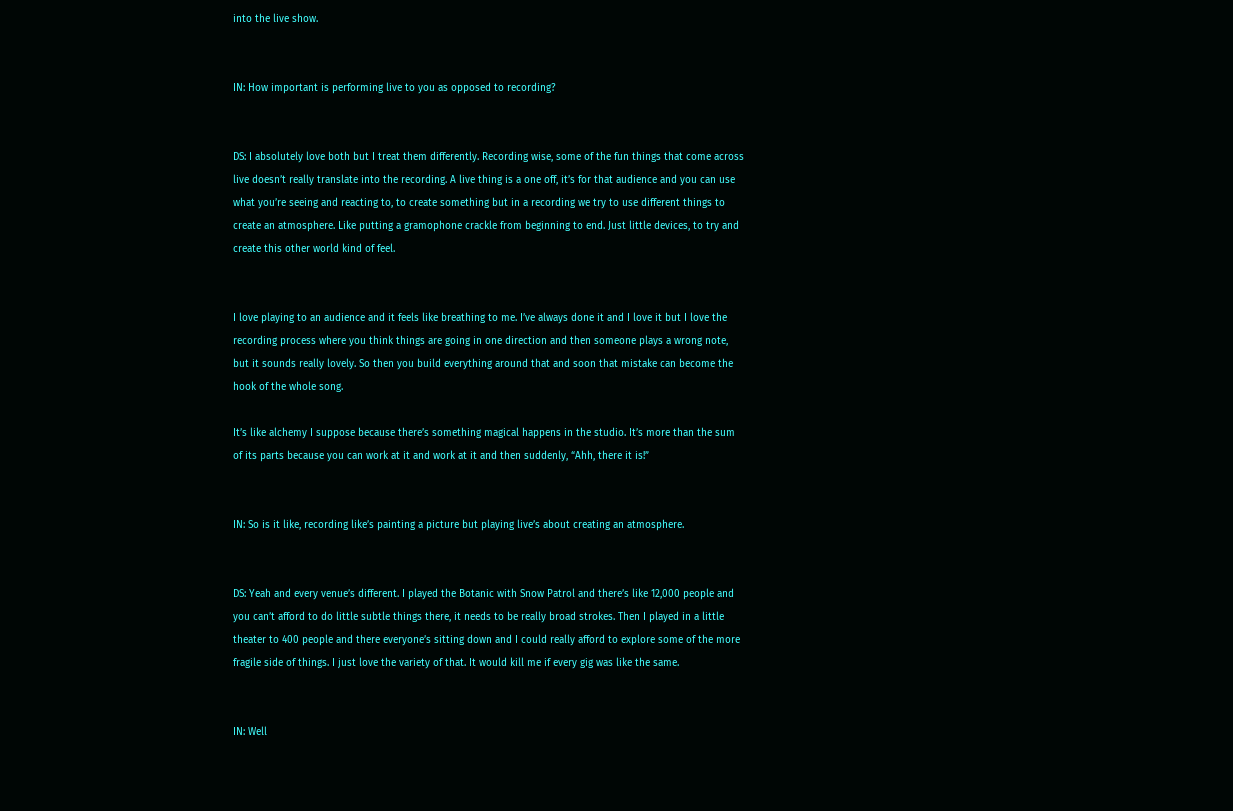into the live show.


IN: How important is performing live to you as opposed to recording?


DS: I absolutely love both but I treat them differently. Recording wise, some of the fun things that come across live doesn’t really translate into the recording. A live thing is a one off, it’s for that audience and you can use what you’re seeing and reacting to, to create something but in a recording we try to use different things to create an atmosphere. Like putting a gramophone crackle from beginning to end. Just little devices, to try and create this other world kind of feel.


I love playing to an audience and it feels like breathing to me. I’ve always done it and I love it but I love the recording process where you think things are going in one direction and then someone plays a wrong note, but it sounds really lovely. So then you build everything around that and soon that mistake can become the hook of the whole song.

It’s like alchemy I suppose because there’s something magical happens in the studio. It’s more than the sum of its parts because you can work at it and work at it and then suddenly, “Ahh, there it is!”


IN: So is it like, recording like’s painting a picture but playing live’s about creating an atmosphere.


DS: Yeah and every venue’s different. I played the Botanic with Snow Patrol and there’s like 12,000 people and you can’t afford to do little subtle things there, it needs to be really broad strokes. Then I played in a little theater to 400 people and there everyone’s sitting down and I could really afford to explore some of the more fragile side of things. I just love the variety of that. It would kill me if every gig was like the same.


IN: Well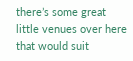there’s some great little venues over here that would suit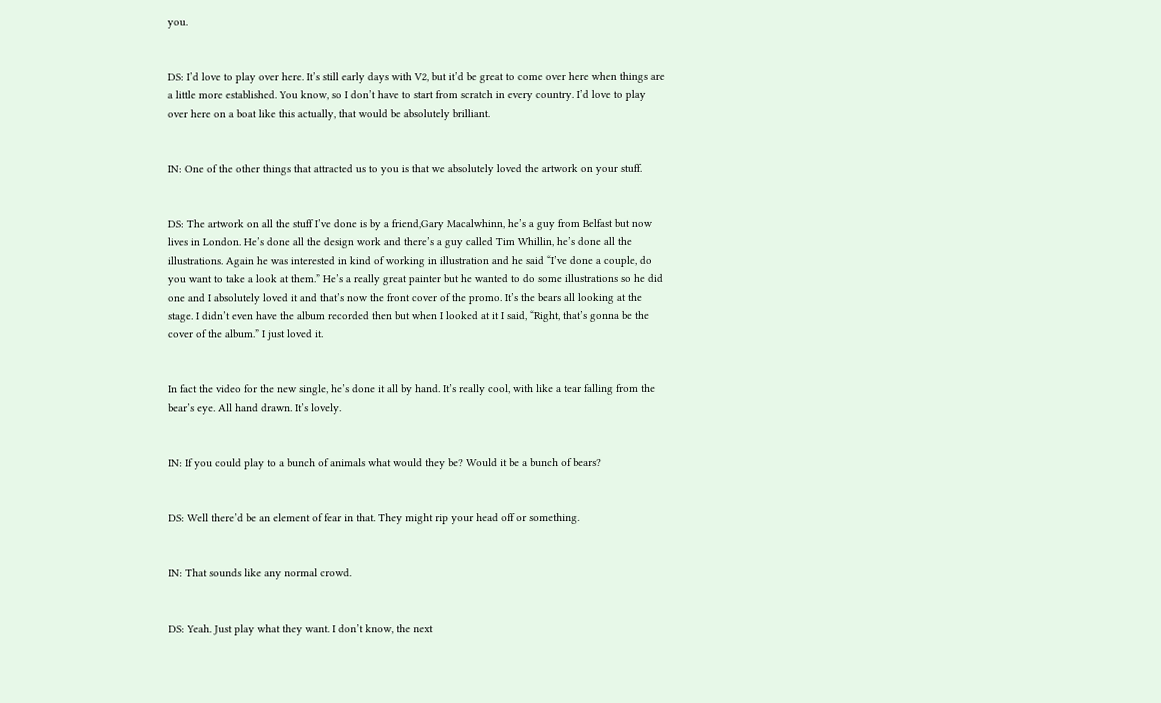you.


DS: I’d love to play over here. It’s still early days with V2, but it’d be great to come over here when things are a little more established. You know, so I don’t have to start from scratch in every country. I’d love to play over here on a boat like this actually, that would be absolutely brilliant.


IN: One of the other things that attracted us to you is that we absolutely loved the artwork on your stuff.


DS: The artwork on all the stuff I’ve done is by a friend,Gary Macalwhinn, he’s a guy from Belfast but now lives in London. He’s done all the design work and there’s a guy called Tim Whillin, he’s done all the illustrations. Again he was interested in kind of working in illustration and he said “I’ve done a couple, do you want to take a look at them.” He’s a really great painter but he wanted to do some illustrations so he did one and I absolutely loved it and that’s now the front cover of the promo. It’s the bears all looking at the stage. I didn’t even have the album recorded then but when I looked at it I said, “Right, that’s gonna be the cover of the album.” I just loved it.


In fact the video for the new single, he’s done it all by hand. It’s really cool, with like a tear falling from the bear’s eye. All hand drawn. It’s lovely.


IN: If you could play to a bunch of animals what would they be? Would it be a bunch of bears?


DS: Well there’d be an element of fear in that. They might rip your head off or something.


IN: That sounds like any normal crowd.


DS: Yeah. Just play what they want. I don’t know, the next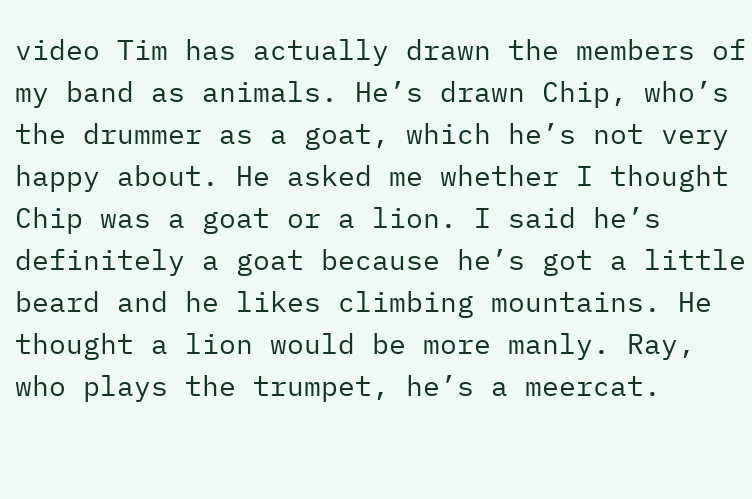video Tim has actually drawn the members of my band as animals. He’s drawn Chip, who’s the drummer as a goat, which he’s not very happy about. He asked me whether I thought Chip was a goat or a lion. I said he’s definitely a goat because he’s got a little beard and he likes climbing mountains. He thought a lion would be more manly. Ray, who plays the trumpet, he’s a meercat.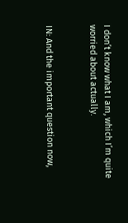I don’t know what I am, which I’m quite worried about actually.


IN: And the important question now,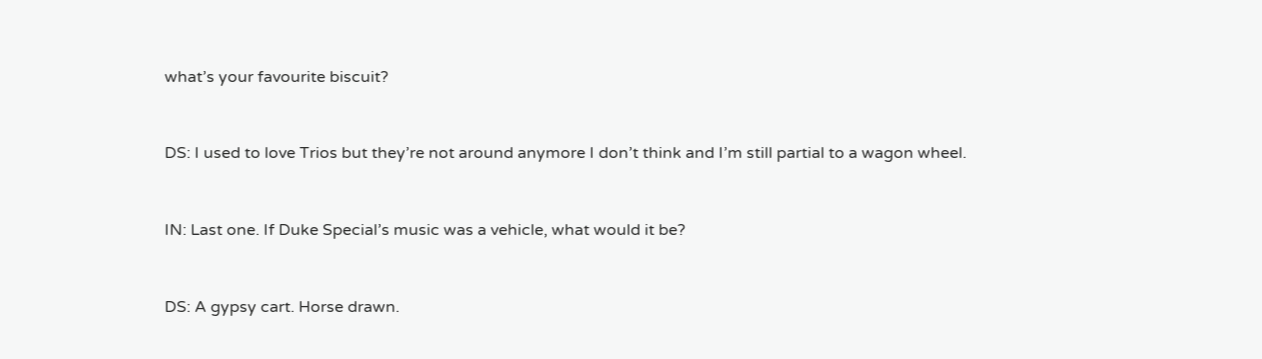what’s your favourite biscuit?


DS: I used to love Trios but they’re not around anymore I don’t think and I’m still partial to a wagon wheel.


IN: Last one. If Duke Special’s music was a vehicle, what would it be?


DS: A gypsy cart. Horse drawn.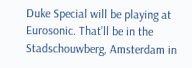Duke Special will be playing at Eurosonic. That’ll be in the Stadschouwberg, Amsterdam in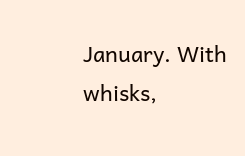January. With whisks,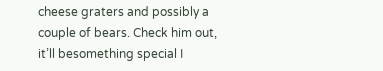cheese graters and possibly a couple of bears. Check him out, it’ll besomething special I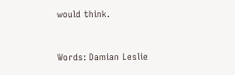would think.


Words: Damian Leslie